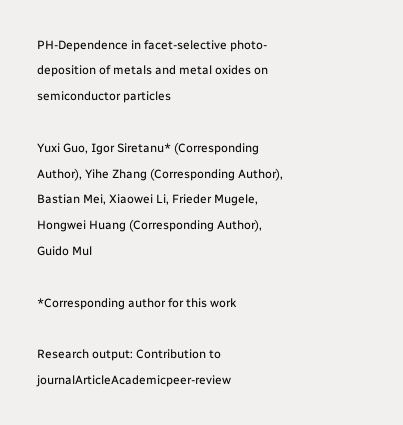PH-Dependence in facet-selective photo-deposition of metals and metal oxides on semiconductor particles

Yuxi Guo, Igor Siretanu* (Corresponding Author), Yihe Zhang (Corresponding Author), Bastian Mei, Xiaowei Li, Frieder Mugele, Hongwei Huang (Corresponding Author), Guido Mul

*Corresponding author for this work

Research output: Contribution to journalArticleAcademicpeer-review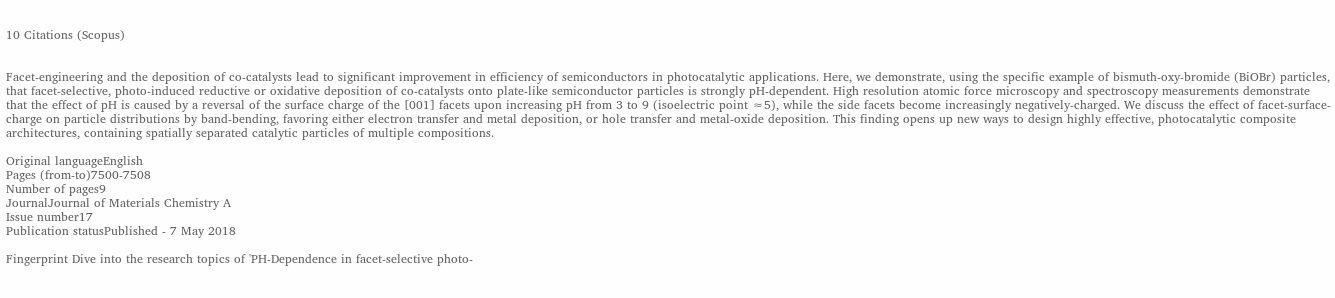10 Citations (Scopus)


Facet-engineering and the deposition of co-catalysts lead to significant improvement in efficiency of semiconductors in photocatalytic applications. Here, we demonstrate, using the specific example of bismuth-oxy-bromide (BiOBr) particles, that facet-selective, photo-induced reductive or oxidative deposition of co-catalysts onto plate-like semiconductor particles is strongly pH-dependent. High resolution atomic force microscopy and spectroscopy measurements demonstrate that the effect of pH is caused by a reversal of the surface charge of the [001] facets upon increasing pH from 3 to 9 (isoelectric point ≈5), while the side facets become increasingly negatively-charged. We discuss the effect of facet-surface-charge on particle distributions by band-bending, favoring either electron transfer and metal deposition, or hole transfer and metal-oxide deposition. This finding opens up new ways to design highly effective, photocatalytic composite architectures, containing spatially separated catalytic particles of multiple compositions.

Original languageEnglish
Pages (from-to)7500-7508
Number of pages9
JournalJournal of Materials Chemistry A
Issue number17
Publication statusPublished - 7 May 2018

Fingerprint Dive into the research topics of 'PH-Dependence in facet-selective photo-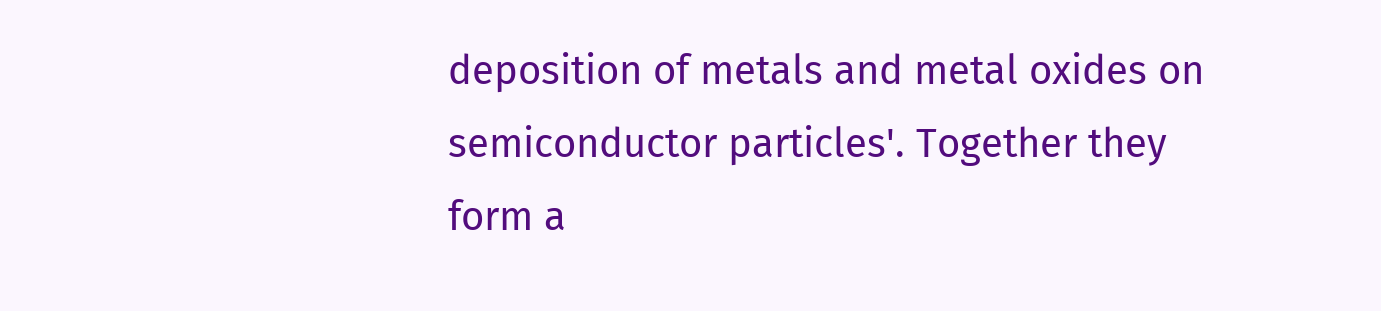deposition of metals and metal oxides on semiconductor particles'. Together they form a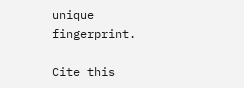unique fingerprint.

Cite this